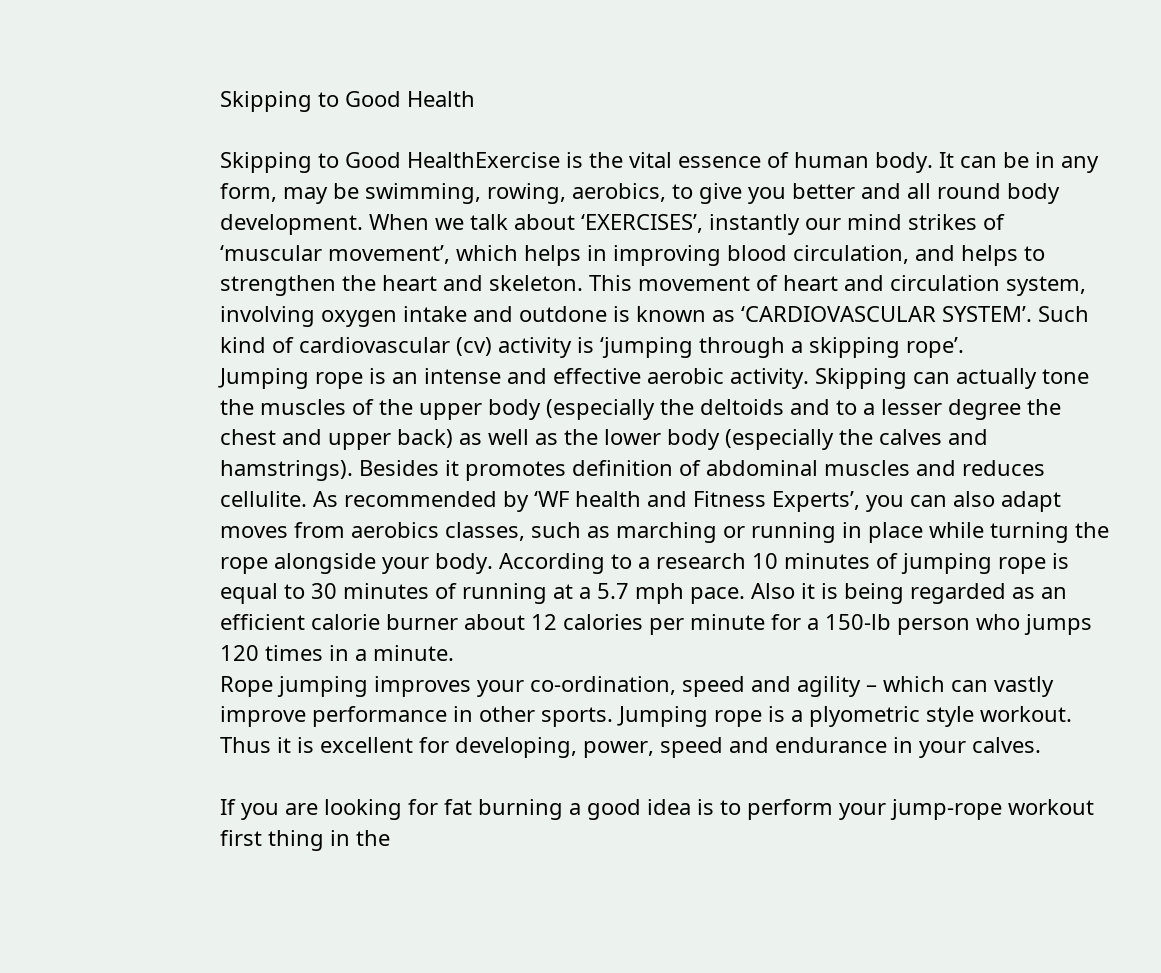Skipping to Good Health

Skipping to Good HealthExercise is the vital essence of human body. It can be in any form, may be swimming, rowing, aerobics, to give you better and all round body development. When we talk about ‘EXERCISES’, instantly our mind strikes of ‘muscular movement’, which helps in improving blood circulation, and helps to strengthen the heart and skeleton. This movement of heart and circulation system, involving oxygen intake and outdone is known as ‘CARDIOVASCULAR SYSTEM’. Such kind of cardiovascular (cv) activity is ‘jumping through a skipping rope’.
Jumping rope is an intense and effective aerobic activity. Skipping can actually tone the muscles of the upper body (especially the deltoids and to a lesser degree the chest and upper back) as well as the lower body (especially the calves and hamstrings). Besides it promotes definition of abdominal muscles and reduces cellulite. As recommended by ‘WF health and Fitness Experts’, you can also adapt moves from aerobics classes, such as marching or running in place while turning the rope alongside your body. According to a research 10 minutes of jumping rope is equal to 30 minutes of running at a 5.7 mph pace. Also it is being regarded as an efficient calorie burner about 12 calories per minute for a 150-lb person who jumps 120 times in a minute.
Rope jumping improves your co-ordination, speed and agility – which can vastly improve performance in other sports. Jumping rope is a plyometric style workout. Thus it is excellent for developing, power, speed and endurance in your calves.

If you are looking for fat burning a good idea is to perform your jump-rope workout first thing in the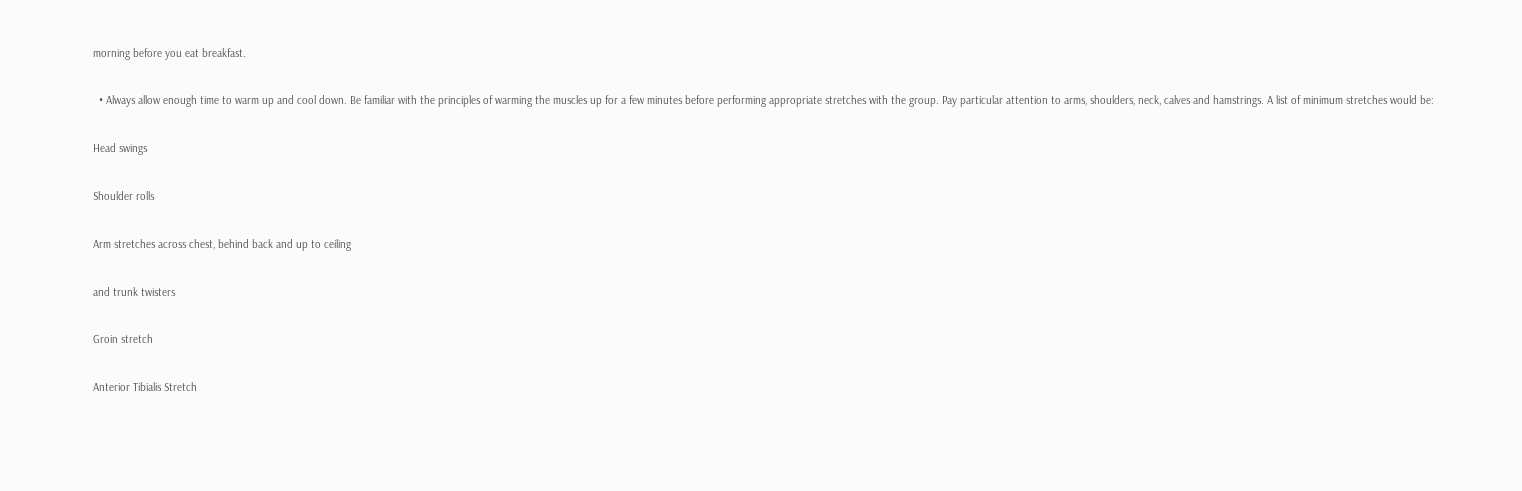morning before you eat breakfast.

  • Always allow enough time to warm up and cool down. Be familiar with the principles of warming the muscles up for a few minutes before performing appropriate stretches with the group. Pay particular attention to arms, shoulders, neck, calves and hamstrings. A list of minimum stretches would be:

Head swings

Shoulder rolls

Arm stretches across chest, behind back and up to ceiling

and trunk twisters

Groin stretch

Anterior Tibialis Stretch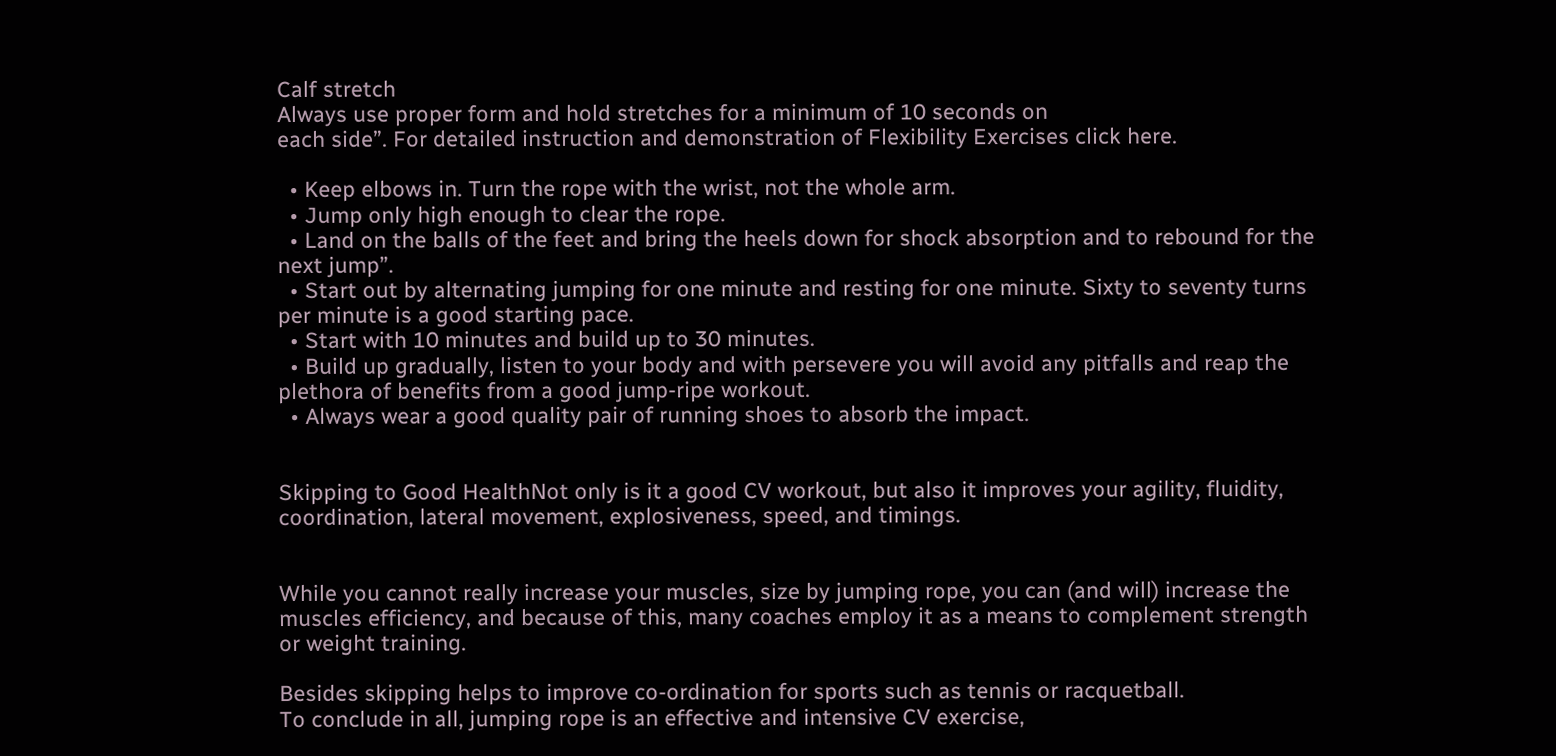Calf stretch
Always use proper form and hold stretches for a minimum of 10 seconds on
each side”. For detailed instruction and demonstration of Flexibility Exercises click here.

  • Keep elbows in. Turn the rope with the wrist, not the whole arm.
  • Jump only high enough to clear the rope.
  • Land on the balls of the feet and bring the heels down for shock absorption and to rebound for the next jump”.
  • Start out by alternating jumping for one minute and resting for one minute. Sixty to seventy turns per minute is a good starting pace.
  • Start with 10 minutes and build up to 30 minutes.
  • Build up gradually, listen to your body and with persevere you will avoid any pitfalls and reap the plethora of benefits from a good jump-ripe workout.
  • Always wear a good quality pair of running shoes to absorb the impact.


Skipping to Good HealthNot only is it a good CV workout, but also it improves your agility, fluidity, coordination, lateral movement, explosiveness, speed, and timings.


While you cannot really increase your muscles, size by jumping rope, you can (and will) increase the muscles efficiency, and because of this, many coaches employ it as a means to complement strength or weight training.

Besides skipping helps to improve co-ordination for sports such as tennis or racquetball.
To conclude in all, jumping rope is an effective and intensive CV exercise,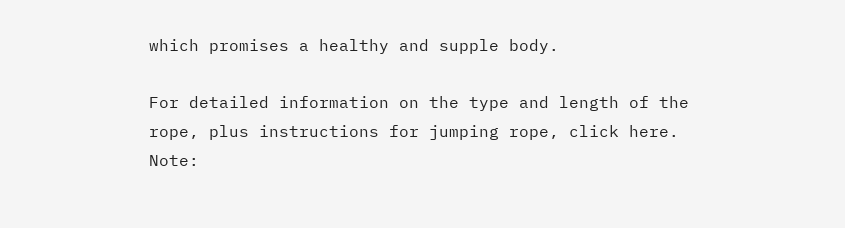which promises a healthy and supple body.

For detailed information on the type and length of the rope, plus instructions for jumping rope, click here.
Note: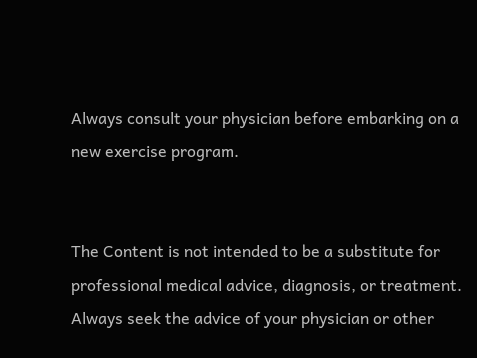Always consult your physician before embarking on a new exercise program.


The Content is not intended to be a substitute for professional medical advice, diagnosis, or treatment. Always seek the advice of your physician or other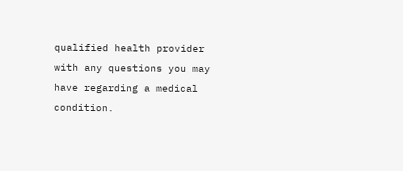qualified health provider with any questions you may have regarding a medical condition.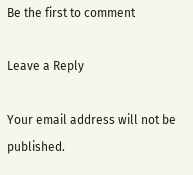Be the first to comment

Leave a Reply

Your email address will not be published.